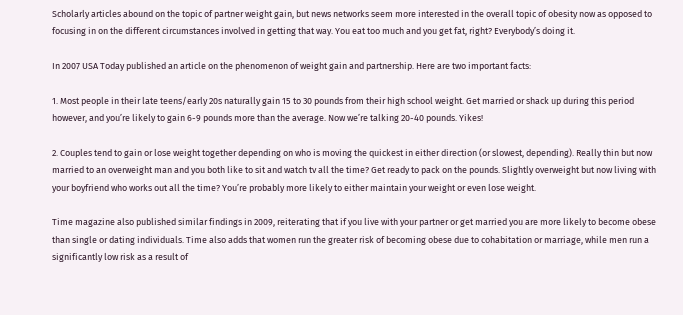Scholarly articles abound on the topic of partner weight gain, but news networks seem more interested in the overall topic of obesity now as opposed to focusing in on the different circumstances involved in getting that way. You eat too much and you get fat, right? Everybody’s doing it.

In 2007 USA Today published an article on the phenomenon of weight gain and partnership. Here are two important facts:

1. Most people in their late teens/early 20s naturally gain 15 to 30 pounds from their high school weight. Get married or shack up during this period however, and you’re likely to gain 6-9 pounds more than the average. Now we’re talking 20-40 pounds. Yikes!

2. Couples tend to gain or lose weight together depending on who is moving the quickest in either direction (or slowest, depending). Really thin but now married to an overweight man and you both like to sit and watch tv all the time? Get ready to pack on the pounds. Slightly overweight but now living with your boyfriend who works out all the time? You’re probably more likely to either maintain your weight or even lose weight.

Time magazine also published similar findings in 2009, reiterating that if you live with your partner or get married you are more likely to become obese than single or dating individuals. Time also adds that women run the greater risk of becoming obese due to cohabitation or marriage, while men run a significantly low risk as a result of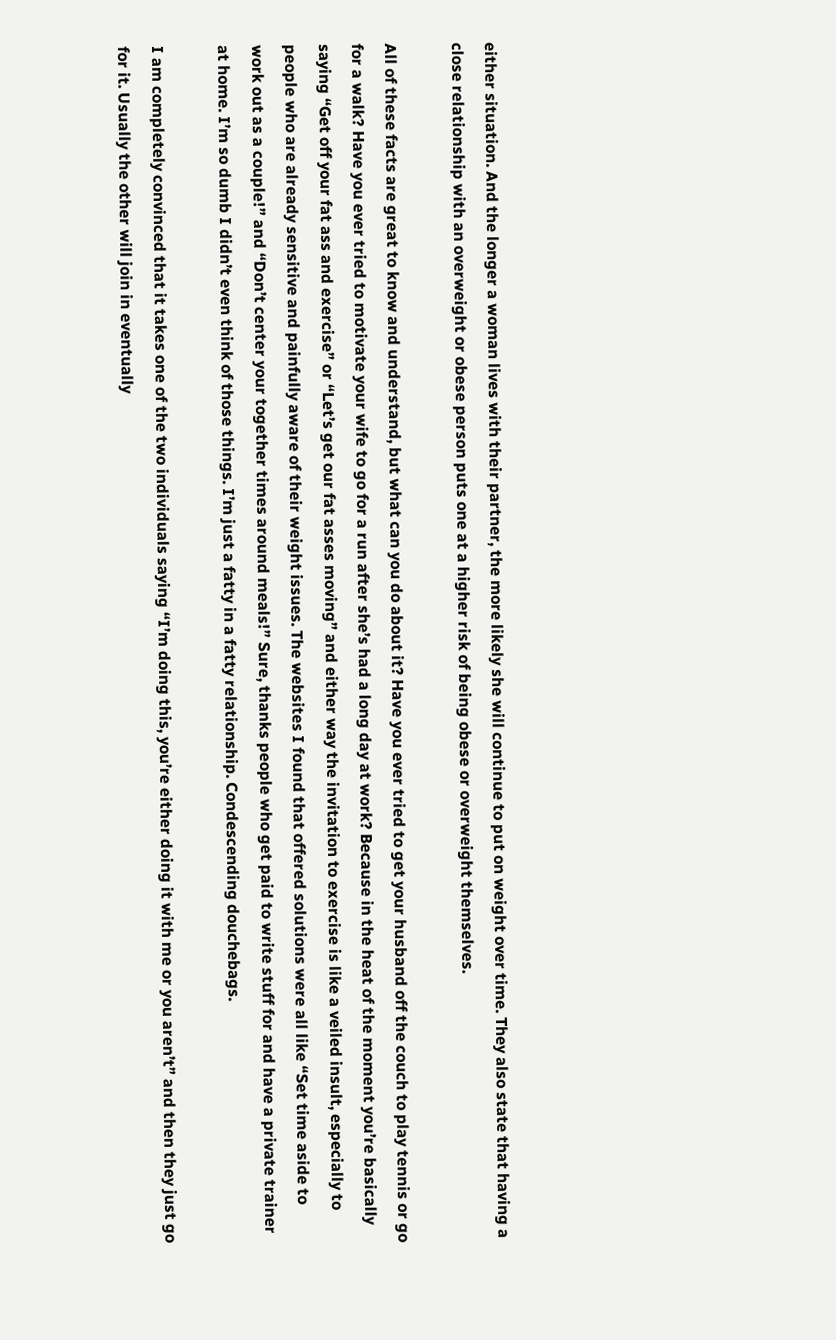either situation. And the longer a woman lives with their partner, the more likely she will continue to put on weight over time. They also state that having a close relationship with an overweight or obese person puts one at a higher risk of being obese or overweight themselves.

All of these facts are great to know and understand, but what can you do about it? Have you ever tried to get your husband off the couch to play tennis or go for a walk? Have you ever tried to motivate your wife to go for a run after she’s had a long day at work? Because in the heat of the moment you’re basically saying “Get off your fat ass and exercise” or “Let’s get our fat asses moving” and either way the invitation to exercise is like a veiled insult, especially to people who are already sensitive and painfully aware of their weight issues. The websites I found that offered solutions were all like “Set time aside to work out as a couple!” and “Don’t center your together times around meals!” Sure, thanks people who get paid to write stuff for and have a private trainer at home. I’m so dumb I didn’t even think of those things. I’m just a fatty in a fatty relationship. Condescending douchebags.

I am completely convinced that it takes one of the two individuals saying “I’m doing this, you’re either doing it with me or you aren’t” and then they just go for it. Usually the other will join in eventually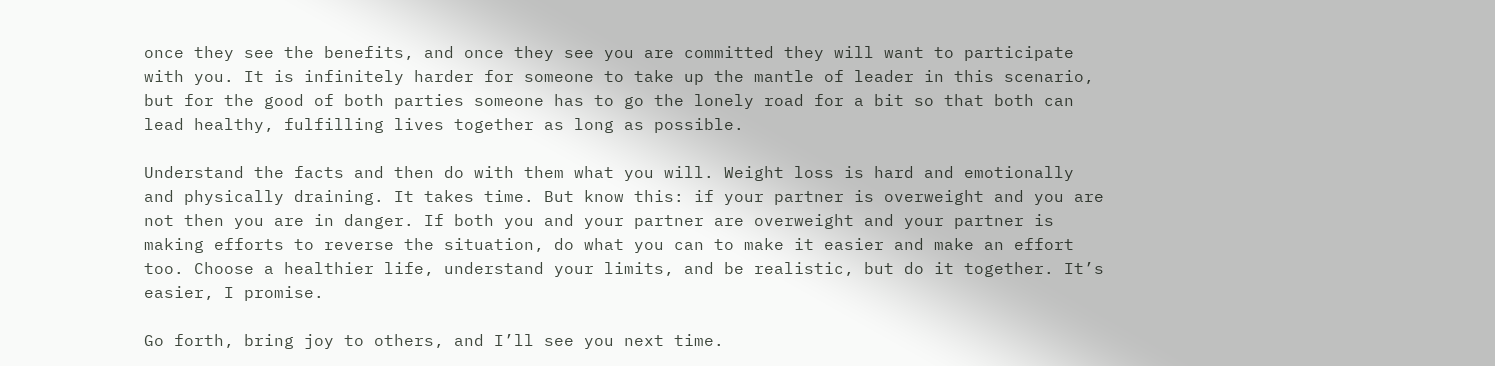once they see the benefits, and once they see you are committed they will want to participate with you. It is infinitely harder for someone to take up the mantle of leader in this scenario, but for the good of both parties someone has to go the lonely road for a bit so that both can lead healthy, fulfilling lives together as long as possible.

Understand the facts and then do with them what you will. Weight loss is hard and emotionally and physically draining. It takes time. But know this: if your partner is overweight and you are not then you are in danger. If both you and your partner are overweight and your partner is making efforts to reverse the situation, do what you can to make it easier and make an effort too. Choose a healthier life, understand your limits, and be realistic, but do it together. It’s easier, I promise.

Go forth, bring joy to others, and I’ll see you next time.